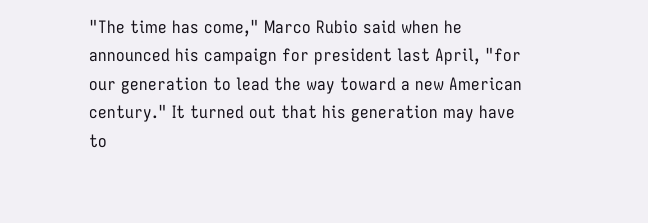"The time has come," Marco Rubio said when he announced his campaign for president last April, "for our generation to lead the way toward a new American century." It turned out that his generation may have to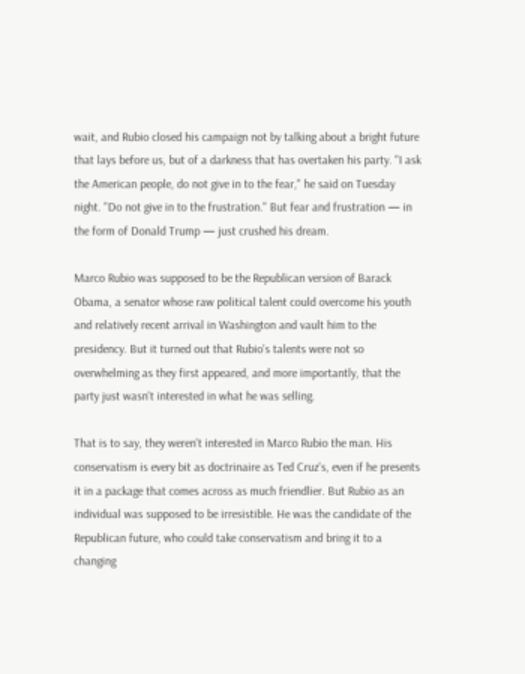wait, and Rubio closed his campaign not by talking about a bright future that lays before us, but of a darkness that has overtaken his party. "I ask the American people, do not give in to the fear," he said on Tuesday night. "Do not give in to the frustration." But fear and frustration — in the form of Donald Trump — just crushed his dream.

Marco Rubio was supposed to be the Republican version of Barack Obama, a senator whose raw political talent could overcome his youth and relatively recent arrival in Washington and vault him to the presidency. But it turned out that Rubio's talents were not so overwhelming as they first appeared, and more importantly, that the party just wasn't interested in what he was selling.

That is to say, they weren't interested in Marco Rubio the man. His conservatism is every bit as doctrinaire as Ted Cruz's, even if he presents it in a package that comes across as much friendlier. But Rubio as an individual was supposed to be irresistible. He was the candidate of the Republican future, who could take conservatism and bring it to a changing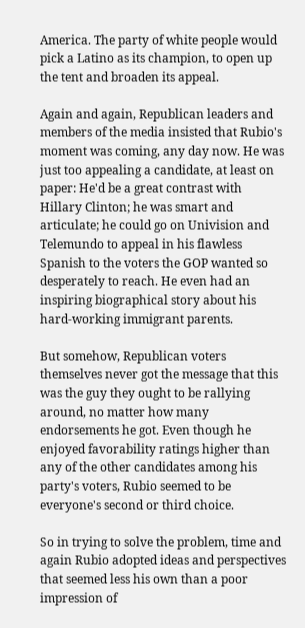America. The party of white people would pick a Latino as its champion, to open up the tent and broaden its appeal.

Again and again, Republican leaders and members of the media insisted that Rubio's moment was coming, any day now. He was just too appealing a candidate, at least on paper: He'd be a great contrast with Hillary Clinton; he was smart and articulate; he could go on Univision and Telemundo to appeal in his flawless Spanish to the voters the GOP wanted so desperately to reach. He even had an inspiring biographical story about his hard-working immigrant parents.

But somehow, Republican voters themselves never got the message that this was the guy they ought to be rallying around, no matter how many endorsements he got. Even though he enjoyed favorability ratings higher than any of the other candidates among his party's voters, Rubio seemed to be everyone's second or third choice.

So in trying to solve the problem, time and again Rubio adopted ideas and perspectives that seemed less his own than a poor impression of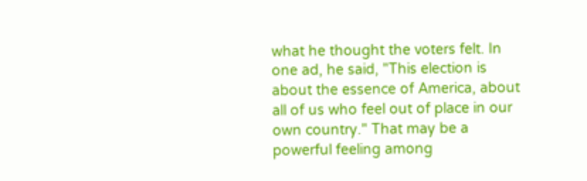what he thought the voters felt. In one ad, he said, "This election is about the essence of America, about all of us who feel out of place in our own country." That may be a powerful feeling among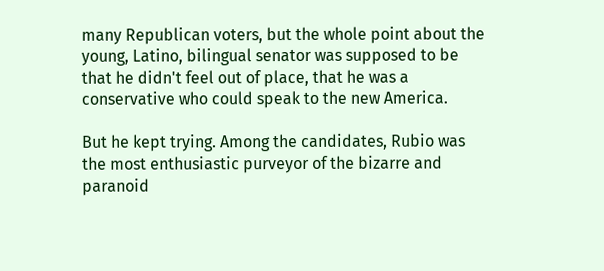many Republican voters, but the whole point about the young, Latino, bilingual senator was supposed to be that he didn't feel out of place, that he was a conservative who could speak to the new America.

But he kept trying. Among the candidates, Rubio was the most enthusiastic purveyor of the bizarre and paranoid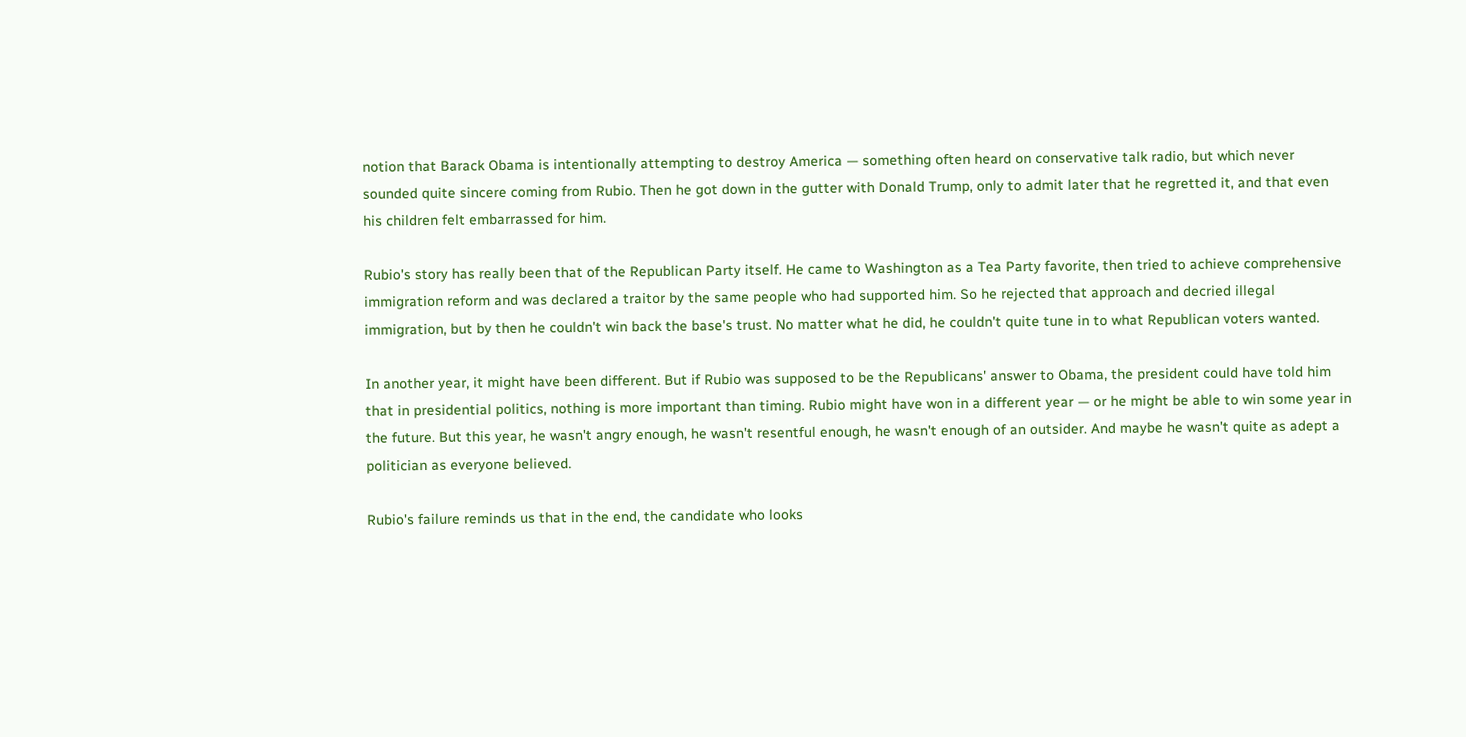notion that Barack Obama is intentionally attempting to destroy America — something often heard on conservative talk radio, but which never sounded quite sincere coming from Rubio. Then he got down in the gutter with Donald Trump, only to admit later that he regretted it, and that even his children felt embarrassed for him.

Rubio's story has really been that of the Republican Party itself. He came to Washington as a Tea Party favorite, then tried to achieve comprehensive immigration reform and was declared a traitor by the same people who had supported him. So he rejected that approach and decried illegal immigration, but by then he couldn't win back the base's trust. No matter what he did, he couldn't quite tune in to what Republican voters wanted.

In another year, it might have been different. But if Rubio was supposed to be the Republicans' answer to Obama, the president could have told him that in presidential politics, nothing is more important than timing. Rubio might have won in a different year — or he might be able to win some year in the future. But this year, he wasn't angry enough, he wasn't resentful enough, he wasn't enough of an outsider. And maybe he wasn't quite as adept a politician as everyone believed.

Rubio's failure reminds us that in the end, the candidate who looks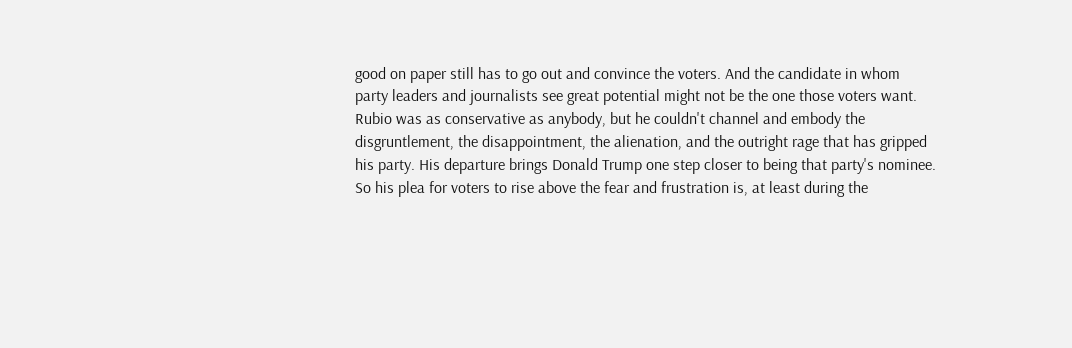good on paper still has to go out and convince the voters. And the candidate in whom party leaders and journalists see great potential might not be the one those voters want. Rubio was as conservative as anybody, but he couldn't channel and embody the disgruntlement, the disappointment, the alienation, and the outright rage that has gripped his party. His departure brings Donald Trump one step closer to being that party's nominee. So his plea for voters to rise above the fear and frustration is, at least during the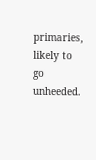primaries, likely to go unheeded.